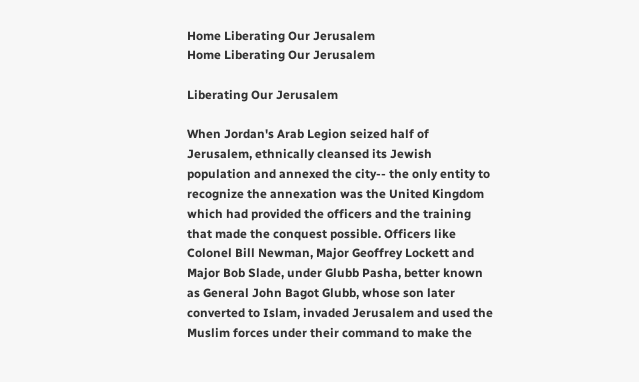Home Liberating Our Jerusalem
Home Liberating Our Jerusalem

Liberating Our Jerusalem

When Jordan's Arab Legion seized half of Jerusalem, ethnically cleansed its Jewish population and annexed the city-- the only entity to recognize the annexation was the United Kingdom which had provided the officers and the training that made the conquest possible. Officers like Colonel Bill Newman, Major Geoffrey Lockett and Major Bob Slade, under Glubb Pasha, better known as General John Bagot Glubb, whose son later converted to Islam, invaded Jerusalem and used the Muslim forces under their command to make the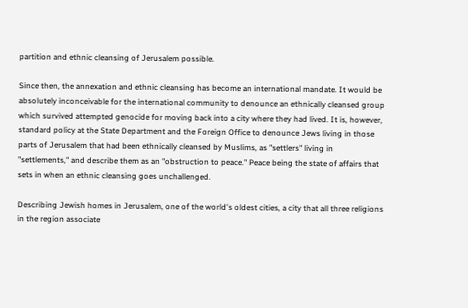partition and ethnic cleansing of Jerusalem possible.

Since then, the annexation and ethnic cleansing has become an international mandate. It would be absolutely inconceivable for the international community to denounce an ethnically cleansed group which survived attempted genocide for moving back into a city where they had lived. It is, however, standard policy at the State Department and the Foreign Office to denounce Jews living in those parts of Jerusalem that had been ethnically cleansed by Muslims, as "settlers" living in "settlements," and describe them as an "obstruction to peace." Peace being the state of affairs that sets in when an ethnic cleansing goes unchallenged.

Describing Jewish homes in Jerusalem, one of the world's oldest cities, a city that all three religions in the region associate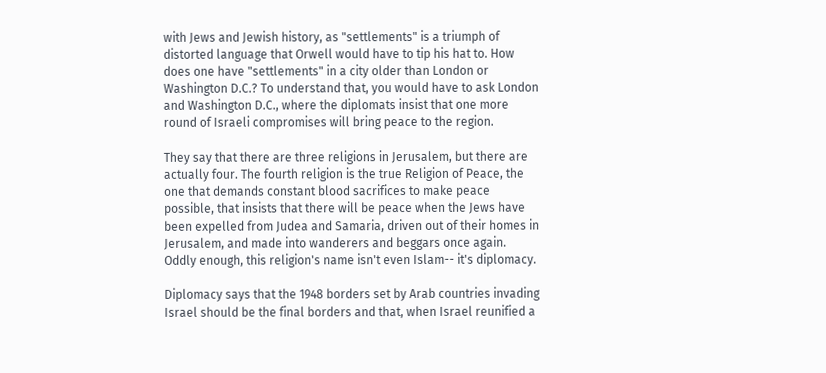with Jews and Jewish history, as "settlements" is a triumph of distorted language that Orwell would have to tip his hat to. How does one have "settlements" in a city older than London or Washington D.C.? To understand that, you would have to ask London and Washington D.C., where the diplomats insist that one more round of Israeli compromises will bring peace to the region.

They say that there are three religions in Jerusalem, but there are actually four. The fourth religion is the true Religion of Peace, the one that demands constant blood sacrifices to make peace possible, that insists that there will be peace when the Jews have been expelled from Judea and Samaria, driven out of their homes in Jerusalem, and made into wanderers and beggars once again. Oddly enough, this religion's name isn't even Islam-- it's diplomacy.

Diplomacy says that the 1948 borders set by Arab countries invading Israel should be the final borders and that, when Israel reunified a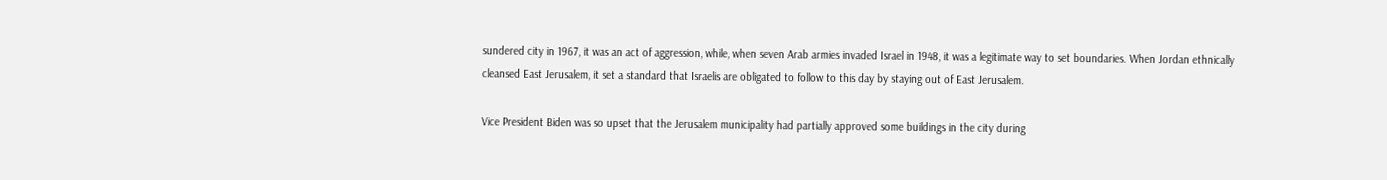sundered city in 1967, it was an act of aggression, while, when seven Arab armies invaded Israel in 1948, it was a legitimate way to set boundaries. When Jordan ethnically cleansed East Jerusalem, it set a standard that Israelis are obligated to follow to this day by staying out of East Jerusalem.

Vice President Biden was so upset that the Jerusalem municipality had partially approved some buildings in the city during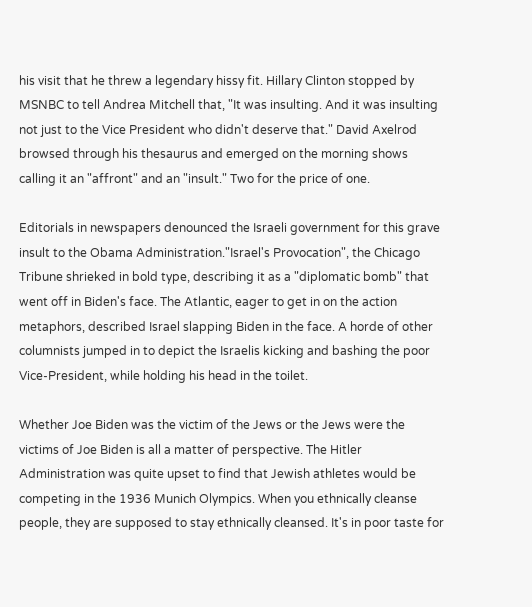his visit that he threw a legendary hissy fit. Hillary Clinton stopped by MSNBC to tell Andrea Mitchell that, "It was insulting. And it was insulting not just to the Vice President who didn't deserve that." David Axelrod browsed through his thesaurus and emerged on the morning shows calling it an "affront" and an "insult." Two for the price of one.

Editorials in newspapers denounced the Israeli government for this grave insult to the Obama Administration."Israel's Provocation", the Chicago Tribune shrieked in bold type, describing it as a "diplomatic bomb" that went off in Biden's face. The Atlantic, eager to get in on the action metaphors, described Israel slapping Biden in the face. A horde of other columnists jumped in to depict the Israelis kicking and bashing the poor Vice-President, while holding his head in the toilet.

Whether Joe Biden was the victim of the Jews or the Jews were the victims of Joe Biden is all a matter of perspective. The Hitler Administration was quite upset to find that Jewish athletes would be competing in the 1936 Munich Olympics. When you ethnically cleanse people, they are supposed to stay ethnically cleansed. It's in poor taste for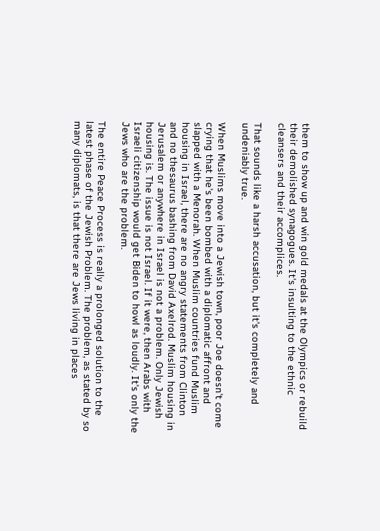them to show up and win gold medals at the Olympics or rebuild their demolished synagogues. It's insulting to the ethnic cleansers and their accomplices.

That sounds like a harsh accusation, but it's completely and undeniably true.

When Muslims move into a Jewish town, poor Joe doesn't come crying that he's been bombed with a diplomatic affront and slapped with a Menorah. When Muslim countries fund Muslim housing in Israel, there are no angry statements from Clinton and no thesaurus bashing from David Axelrod. Muslim housing in Jerusalem or anywhere in Israel is not a problem. Only Jewish housing is. The issue is not Israel. If it were, then Arabs with Israeli citizenship would get Biden to howl as loudly. It's only the Jews who are the problem.

The entire Peace Process is really a prolonged solution to the latest phase of the Jewish Problem. The problem, as stated by so many diplomats, is that there are Jews living in places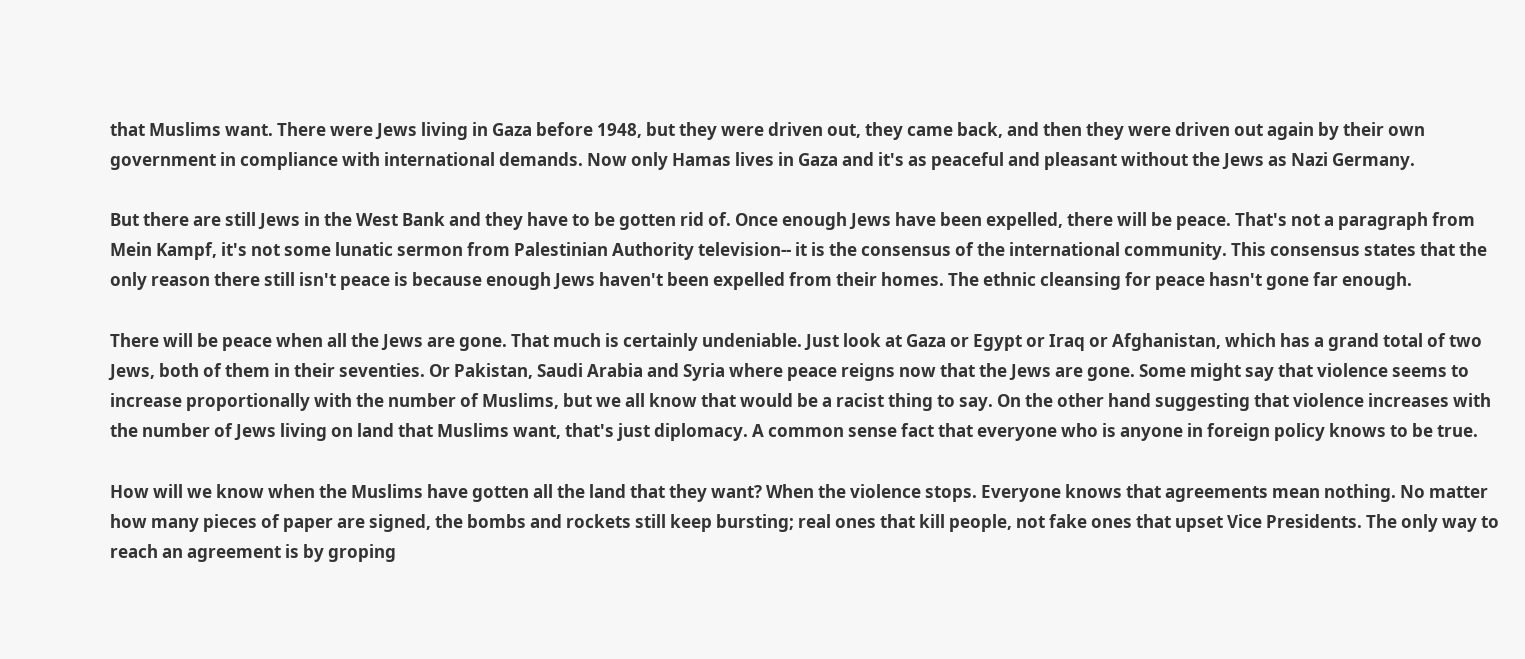that Muslims want. There were Jews living in Gaza before 1948, but they were driven out, they came back, and then they were driven out again by their own government in compliance with international demands. Now only Hamas lives in Gaza and it's as peaceful and pleasant without the Jews as Nazi Germany.

But there are still Jews in the West Bank and they have to be gotten rid of. Once enough Jews have been expelled, there will be peace. That's not a paragraph from Mein Kampf, it's not some lunatic sermon from Palestinian Authority television-- it is the consensus of the international community. This consensus states that the only reason there still isn't peace is because enough Jews haven't been expelled from their homes. The ethnic cleansing for peace hasn't gone far enough.

There will be peace when all the Jews are gone. That much is certainly undeniable. Just look at Gaza or Egypt or Iraq or Afghanistan, which has a grand total of two Jews, both of them in their seventies. Or Pakistan, Saudi Arabia and Syria where peace reigns now that the Jews are gone. Some might say that violence seems to increase proportionally with the number of Muslims, but we all know that would be a racist thing to say. On the other hand suggesting that violence increases with the number of Jews living on land that Muslims want, that's just diplomacy. A common sense fact that everyone who is anyone in foreign policy knows to be true.

How will we know when the Muslims have gotten all the land that they want? When the violence stops. Everyone knows that agreements mean nothing. No matter how many pieces of paper are signed, the bombs and rockets still keep bursting; real ones that kill people, not fake ones that upset Vice Presidents. The only way to reach an agreement is by groping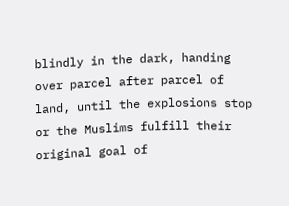blindly in the dark, handing over parcel after parcel of land, until the explosions stop or the Muslims fulfill their original goal of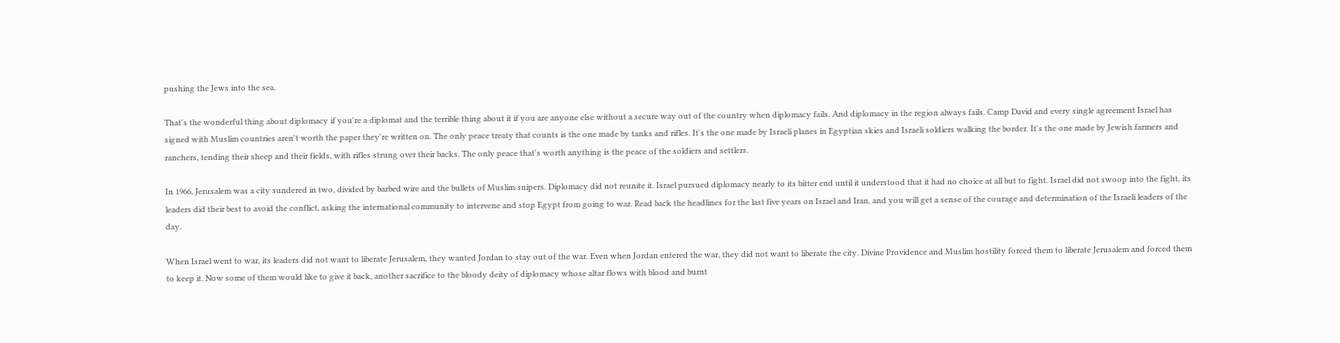pushing the Jews into the sea.

That's the wonderful thing about diplomacy if you're a diplomat and the terrible thing about it if you are anyone else without a secure way out of the country when diplomacy fails. And diplomacy in the region always fails. Camp David and every single agreement Israel has signed with Muslim countries aren't worth the paper they're written on. The only peace treaty that counts is the one made by tanks and rifles. It's the one made by Israeli planes in Egyptian skies and Israeli soldiers walking the border. It's the one made by Jewish farmers and ranchers, tending their sheep and their fields, with rifles strung over their backs. The only peace that's worth anything is the peace of the soldiers and settlers.

In 1966, Jerusalem was a city sundered in two, divided by barbed wire and the bullets of Muslim snipers. Diplomacy did not reunite it. Israel pursued diplomacy nearly to its bitter end until it understood that it had no choice at all but to fight. Israel did not swoop into the fight, its leaders did their best to avoid the conflict, asking the international community to intervene and stop Egypt from going to war. Read back the headlines for the last five years on Israel and Iran, and you will get a sense of the courage and determination of the Israeli leaders of the day.

When Israel went to war, its leaders did not want to liberate Jerusalem, they wanted Jordan to stay out of the war. Even when Jordan entered the war, they did not want to liberate the city. Divine Providence and Muslim hostility forced them to liberate Jerusalem and forced them to keep it. Now some of them would like to give it back, another sacrifice to the bloody deity of diplomacy whose altar flows with blood and burnt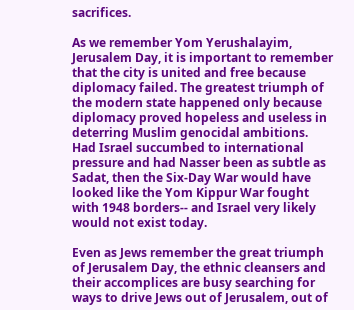sacrifices.

As we remember Yom Yerushalayim, Jerusalem Day, it is important to remember that the city is united and free because diplomacy failed. The greatest triumph of the modern state happened only because diplomacy proved hopeless and useless in deterring Muslim genocidal ambitions. Had Israel succumbed to international pressure and had Nasser been as subtle as Sadat, then the Six-Day War would have looked like the Yom Kippur War fought with 1948 borders-- and Israel very likely would not exist today.

Even as Jews remember the great triumph of Jerusalem Day, the ethnic cleansers and their accomplices are busy searching for ways to drive Jews out of Jerusalem, out of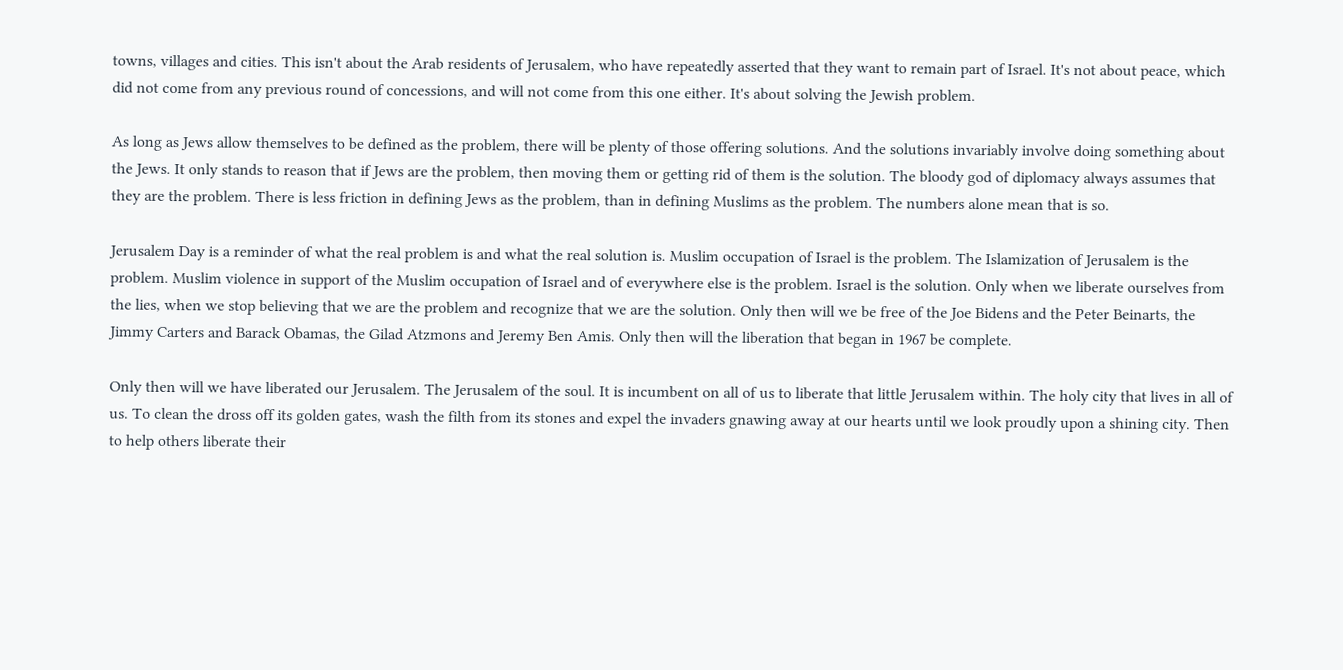towns, villages and cities. This isn't about the Arab residents of Jerusalem, who have repeatedly asserted that they want to remain part of Israel. It's not about peace, which did not come from any previous round of concessions, and will not come from this one either. It's about solving the Jewish problem.

As long as Jews allow themselves to be defined as the problem, there will be plenty of those offering solutions. And the solutions invariably involve doing something about the Jews. It only stands to reason that if Jews are the problem, then moving them or getting rid of them is the solution. The bloody god of diplomacy always assumes that they are the problem. There is less friction in defining Jews as the problem, than in defining Muslims as the problem. The numbers alone mean that is so.

Jerusalem Day is a reminder of what the real problem is and what the real solution is. Muslim occupation of Israel is the problem. The Islamization of Jerusalem is the problem. Muslim violence in support of the Muslim occupation of Israel and of everywhere else is the problem. Israel is the solution. Only when we liberate ourselves from the lies, when we stop believing that we are the problem and recognize that we are the solution. Only then will we be free of the Joe Bidens and the Peter Beinarts, the Jimmy Carters and Barack Obamas, the Gilad Atzmons and Jeremy Ben Amis. Only then will the liberation that began in 1967 be complete.

Only then will we have liberated our Jerusalem. The Jerusalem of the soul. It is incumbent on all of us to liberate that little Jerusalem within. The holy city that lives in all of us. To clean the dross off its golden gates, wash the filth from its stones and expel the invaders gnawing away at our hearts until we look proudly upon a shining city. Then to help others liberate their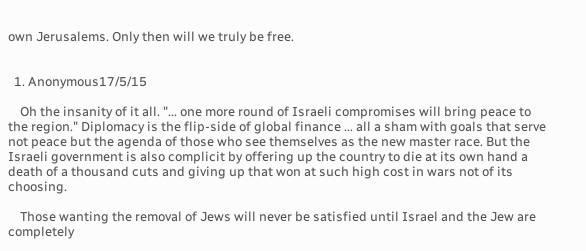own Jerusalems. Only then will we truly be free.


  1. Anonymous17/5/15

    Oh the insanity of it all. "... one more round of Israeli compromises will bring peace to the region." Diplomacy is the flip-side of global finance ... all a sham with goals that serve not peace but the agenda of those who see themselves as the new master race. But the Israeli government is also complicit by offering up the country to die at its own hand a death of a thousand cuts and giving up that won at such high cost in wars not of its choosing.

    Those wanting the removal of Jews will never be satisfied until Israel and the Jew are completely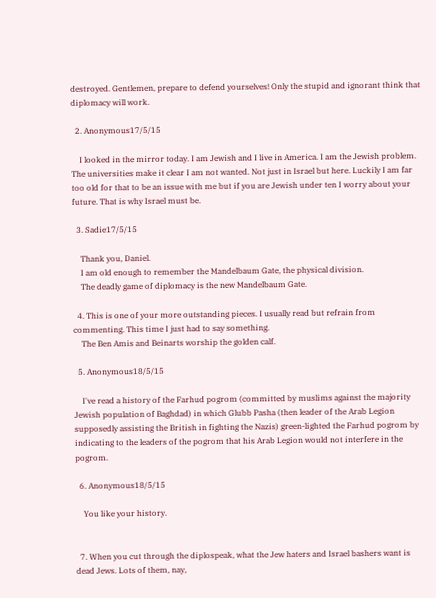destroyed. Gentlemen, prepare to defend yourselves! Only the stupid and ignorant think that diplomacy will work.

  2. Anonymous17/5/15

    I looked in the mirror today. I am Jewish and I live in America. I am the Jewish problem. The universities make it clear I am not wanted. Not just in Israel but here. Luckily I am far too old for that to be an issue with me but if you are Jewish under ten I worry about your future. That is why Israel must be.

  3. Sadie17/5/15

    Thank you, Daniel.
    I am old enough to remember the Mandelbaum Gate, the physical division.
    The deadly game of diplomacy is the new Mandelbaum Gate.

  4. This is one of your more outstanding pieces. I usually read but refrain from commenting. This time I just had to say something.
    The Ben Amis and Beinarts worship the golden calf.

  5. Anonymous18/5/15

    I've read a history of the Farhud pogrom (committed by muslims against the majority Jewish population of Baghdad) in which Glubb Pasha (then leader of the Arab Legion supposedly assisting the British in fighting the Nazis) green-lighted the Farhud pogrom by indicating to the leaders of the pogrom that his Arab Legion would not interfere in the pogrom.

  6. Anonymous18/5/15

    You like your history.


  7. When you cut through the diplospeak, what the Jew haters and Israel bashers want is dead Jews. Lots of them, nay,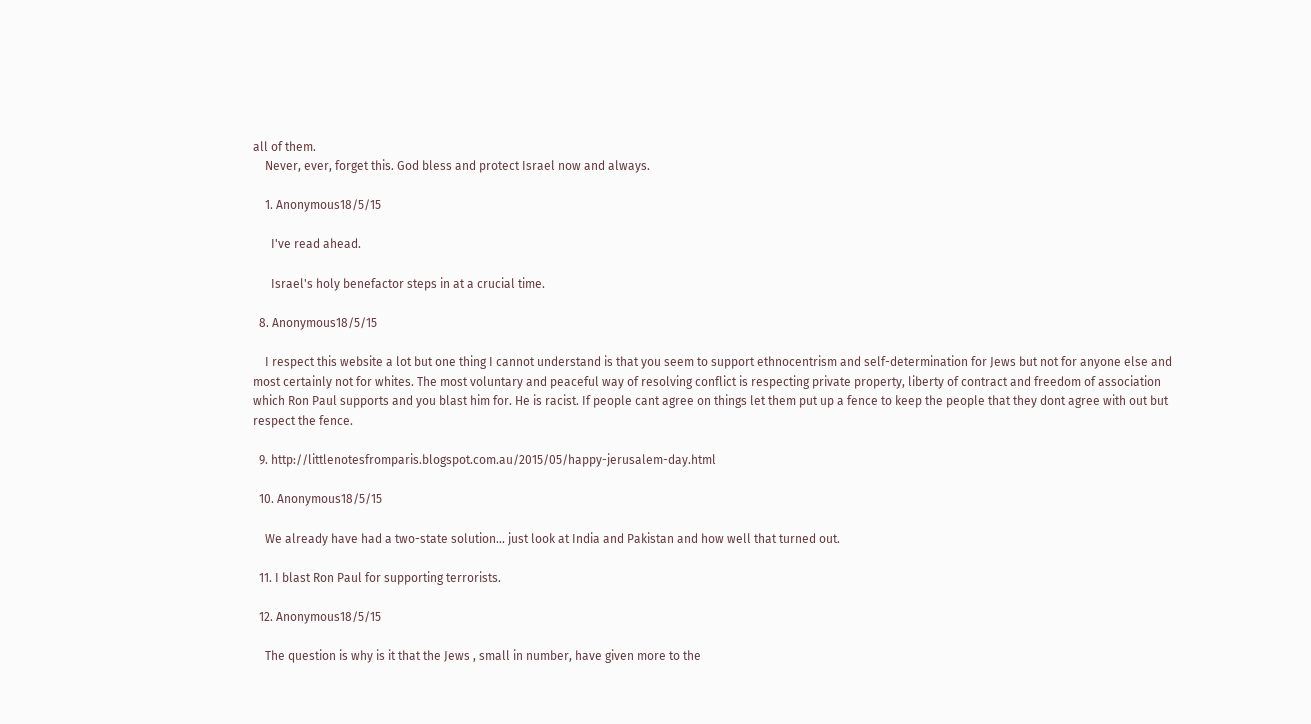all of them.
    Never, ever, forget this. God bless and protect Israel now and always.

    1. Anonymous18/5/15

      I've read ahead.

      Israel's holy benefactor steps in at a crucial time.

  8. Anonymous18/5/15

    I respect this website a lot but one thing I cannot understand is that you seem to support ethnocentrism and self-determination for Jews but not for anyone else and most certainly not for whites. The most voluntary and peaceful way of resolving conflict is respecting private property, liberty of contract and freedom of association which Ron Paul supports and you blast him for. He is racist. If people cant agree on things let them put up a fence to keep the people that they dont agree with out but respect the fence.

  9. http://littlenotesfromparis.blogspot.com.au/2015/05/happy-jerusalem-day.html

  10. Anonymous18/5/15

    We already have had a two-state solution... just look at India and Pakistan and how well that turned out.

  11. I blast Ron Paul for supporting terrorists.

  12. Anonymous18/5/15

    The question is why is it that the Jews , small in number, have given more to the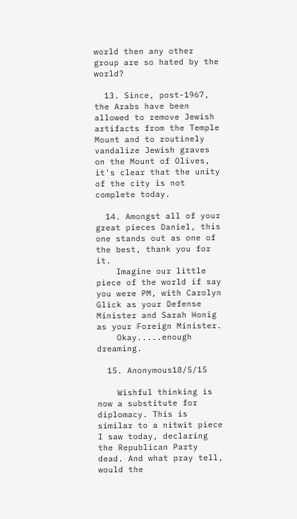world then any other group are so hated by the world?

  13. Since, post-1967, the Arabs have been allowed to remove Jewish artifacts from the Temple Mount and to routinely vandalize Jewish graves on the Mount of Olives, it's clear that the unity of the city is not complete today.

  14. Amongst all of your great pieces Daniel, this one stands out as one of the best, thank you for it.
    Imagine our little piece of the world if say you were PM, with Carolyn Glick as your Defense Minister and Sarah Honig as your Foreign Minister.
    Okay.....enough dreaming.

  15. Anonymous18/5/15

    Wishful thinking is now a substitute for diplomacy. This is similar to a nitwit piece I saw today, declaring the Republican Party dead. And what pray tell, would the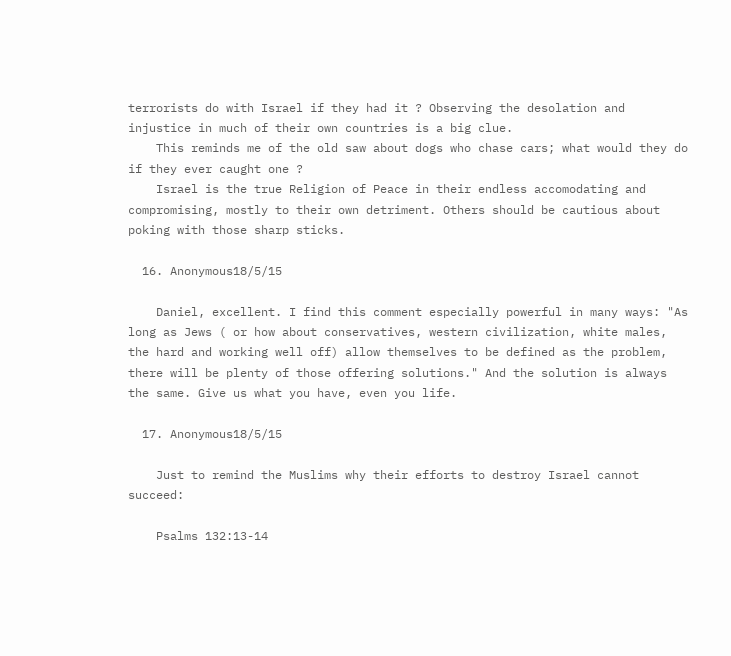terrorists do with Israel if they had it ? Observing the desolation and injustice in much of their own countries is a big clue.
    This reminds me of the old saw about dogs who chase cars; what would they do if they ever caught one ?
    Israel is the true Religion of Peace in their endless accomodating and compromising, mostly to their own detriment. Others should be cautious about poking with those sharp sticks.

  16. Anonymous18/5/15

    Daniel, excellent. I find this comment especially powerful in many ways: "As long as Jews ( or how about conservatives, western civilization, white males, the hard and working well off) allow themselves to be defined as the problem, there will be plenty of those offering solutions." And the solution is always the same. Give us what you have, even you life.

  17. Anonymous18/5/15

    Just to remind the Muslims why their efforts to destroy Israel cannot succeed:

    Psalms 132:13-14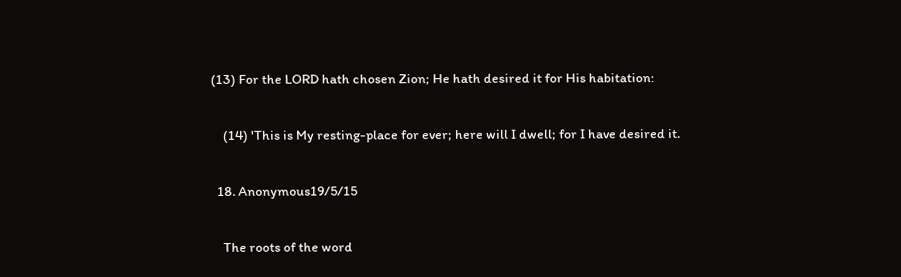(13) For the LORD hath chosen Zion; He hath desired it for His habitation:

    (14) 'This is My resting-place for ever; here will I dwell; for I have desired it.

  18. Anonymous19/5/15

    The roots of the word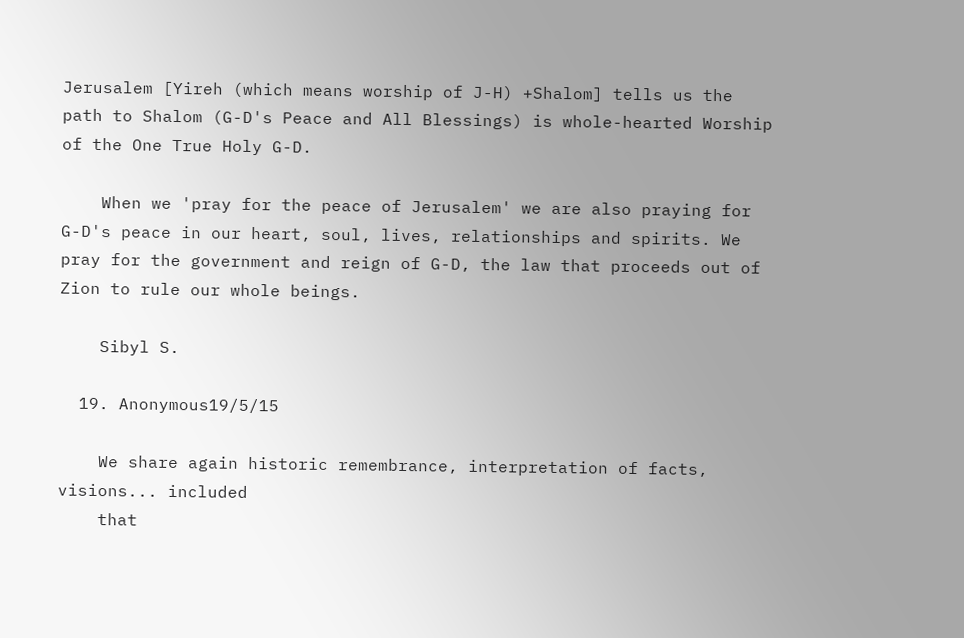Jerusalem [Yireh (which means worship of J-H) +Shalom] tells us the path to Shalom (G-D's Peace and All Blessings) is whole-hearted Worship of the One True Holy G-D.

    When we 'pray for the peace of Jerusalem' we are also praying for G-D's peace in our heart, soul, lives, relationships and spirits. We pray for the government and reign of G-D, the law that proceeds out of Zion to rule our whole beings.

    Sibyl S.

  19. Anonymous19/5/15

    We share again historic remembrance, interpretation of facts, visions... included
    that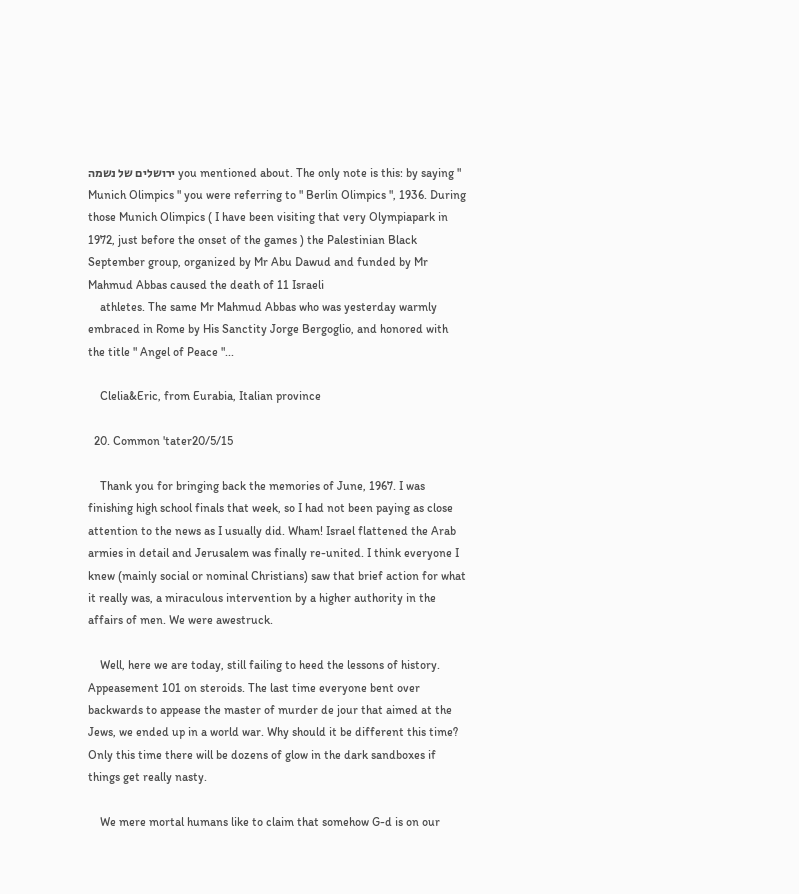ירושלים של נשמה you mentioned about. The only note is this: by saying " Munich Olimpics " you were referring to " Berlin Olimpics ", 1936. During those Munich Olimpics ( I have been visiting that very Olympiapark in 1972, just before the onset of the games ) the Palestinian Black September group, organized by Mr Abu Dawud and funded by Mr Mahmud Abbas caused the death of 11 Israeli
    athletes. The same Mr Mahmud Abbas who was yesterday warmly embraced in Rome by His Sanctity Jorge Bergoglio, and honored with the title " Angel of Peace "...

    Clelia&Eric, from Eurabia, Italian province

  20. Common 'tater20/5/15

    Thank you for bringing back the memories of June, 1967. I was finishing high school finals that week, so I had not been paying as close attention to the news as I usually did. Wham! Israel flattened the Arab armies in detail and Jerusalem was finally re-united. I think everyone I knew (mainly social or nominal Christians) saw that brief action for what it really was, a miraculous intervention by a higher authority in the affairs of men. We were awestruck.

    Well, here we are today, still failing to heed the lessons of history. Appeasement 101 on steroids. The last time everyone bent over backwards to appease the master of murder de jour that aimed at the Jews, we ended up in a world war. Why should it be different this time? Only this time there will be dozens of glow in the dark sandboxes if things get really nasty.

    We mere mortal humans like to claim that somehow G-d is on our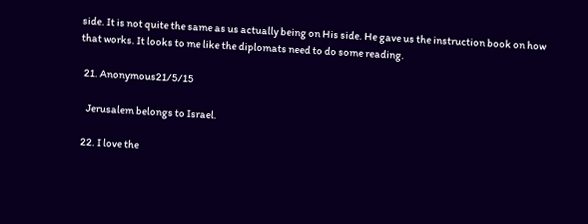side. It is not quite the same as us actually being on His side. He gave us the instruction book on how that works. It looks to me like the diplomats need to do some reading.

  21. Anonymous21/5/15

    Jerusalem belongs to Israel.

  22. I love the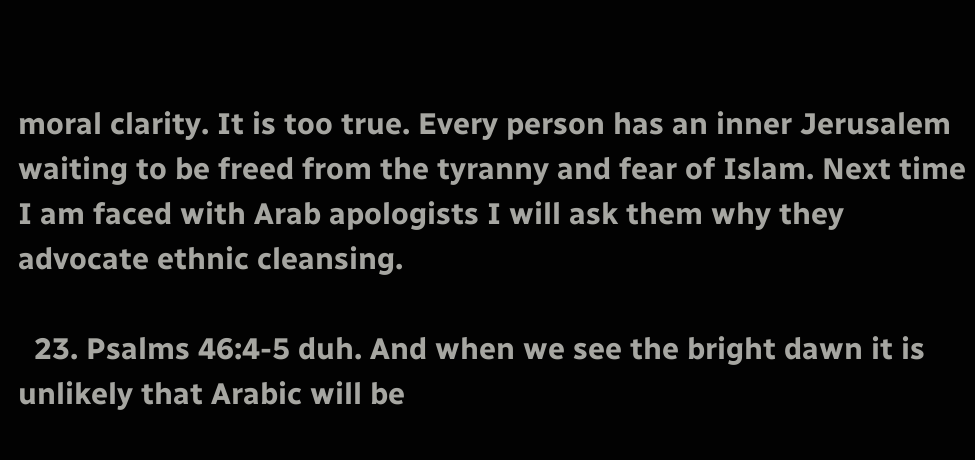moral clarity. It is too true. Every person has an inner Jerusalem waiting to be freed from the tyranny and fear of Islam. Next time I am faced with Arab apologists I will ask them why they advocate ethnic cleansing.

  23. Psalms 46:4-5 duh. And when we see the bright dawn it is unlikely that Arabic will be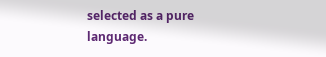selected as a pure language.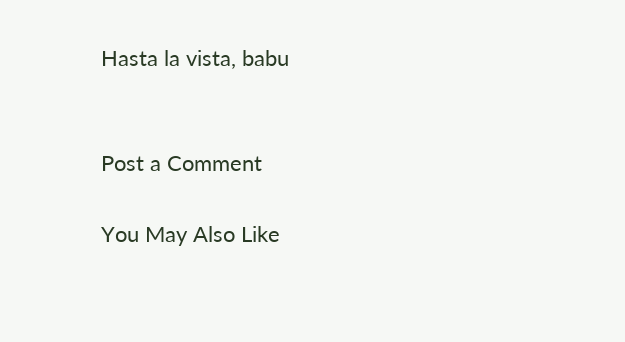Hasta la vista, babu


Post a Comment

You May Also Like